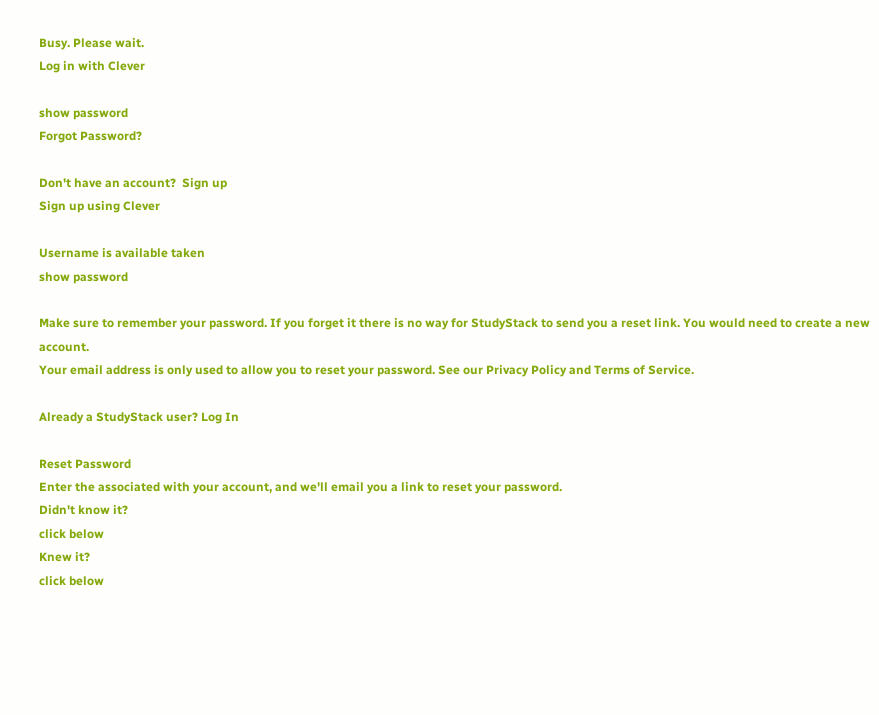Busy. Please wait.
Log in with Clever

show password
Forgot Password?

Don't have an account?  Sign up
Sign up using Clever

Username is available taken
show password

Make sure to remember your password. If you forget it there is no way for StudyStack to send you a reset link. You would need to create a new account.
Your email address is only used to allow you to reset your password. See our Privacy Policy and Terms of Service.

Already a StudyStack user? Log In

Reset Password
Enter the associated with your account, and we'll email you a link to reset your password.
Didn't know it?
click below
Knew it?
click below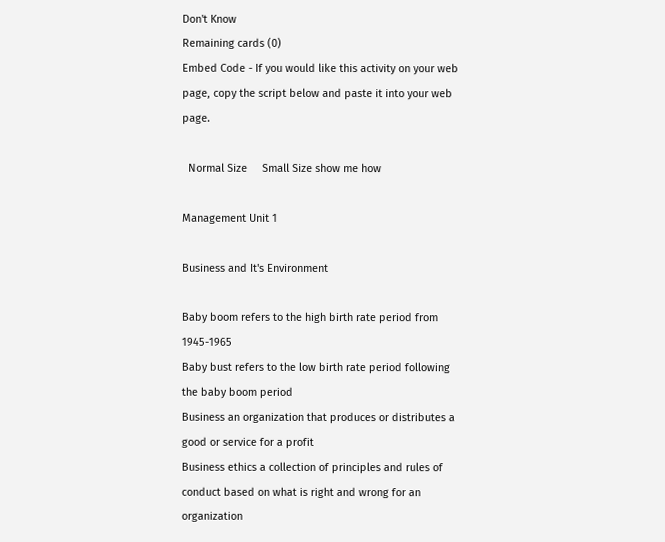Don't Know
Remaining cards (0)
Embed Code - If you would like this activity on your web page, copy the script below and paste it into your web page.

  Normal Size     Small Size show me how

Management Unit 1

Business and It's Environment

Baby boom refers to the high birth rate period from 1945-1965
Baby bust refers to the low birth rate period following the baby boom period
Business an organization that produces or distributes a good or service for a profit
Business ethics a collection of principles and rules of conduct based on what is right and wrong for an organization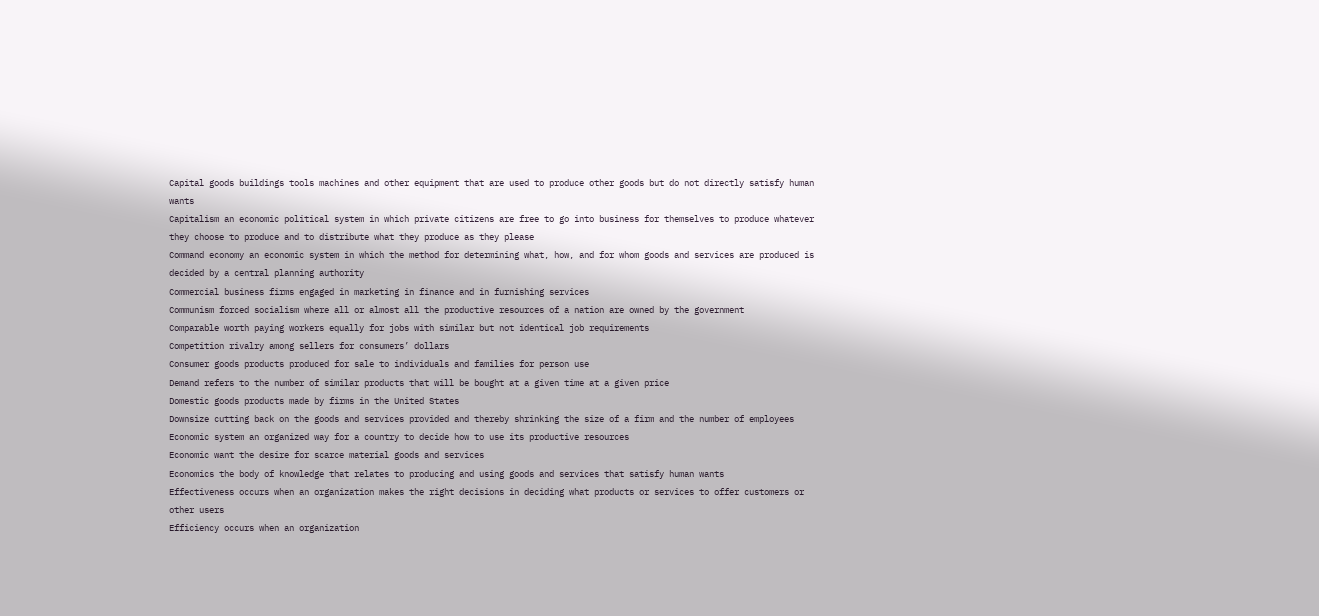Capital goods buildings tools machines and other equipment that are used to produce other goods but do not directly satisfy human wants
Capitalism an economic political system in which private citizens are free to go into business for themselves to produce whatever they choose to produce and to distribute what they produce as they please
Command economy an economic system in which the method for determining what, how, and for whom goods and services are produced is decided by a central planning authority
Commercial business firms engaged in marketing in finance and in furnishing services
Communism forced socialism where all or almost all the productive resources of a nation are owned by the government
Comparable worth paying workers equally for jobs with similar but not identical job requirements
Competition rivalry among sellers for consumers’ dollars
Consumer goods products produced for sale to individuals and families for person use
Demand refers to the number of similar products that will be bought at a given time at a given price
Domestic goods products made by firms in the United States
Downsize cutting back on the goods and services provided and thereby shrinking the size of a firm and the number of employees
Economic system an organized way for a country to decide how to use its productive resources
Economic want the desire for scarce material goods and services
Economics the body of knowledge that relates to producing and using goods and services that satisfy human wants
Effectiveness occurs when an organization makes the right decisions in deciding what products or services to offer customers or other users
Efficiency occurs when an organization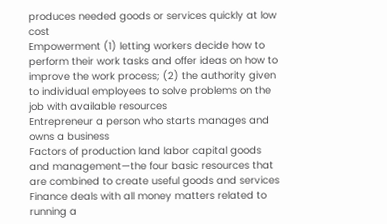produces needed goods or services quickly at low cost
Empowerment (1) letting workers decide how to perform their work tasks and offer ideas on how to improve the work process; (2) the authority given to individual employees to solve problems on the job with available resources
Entrepreneur a person who starts manages and owns a business
Factors of production land labor capital goods and management—the four basic resources that are combined to create useful goods and services
Finance deals with all money matters related to running a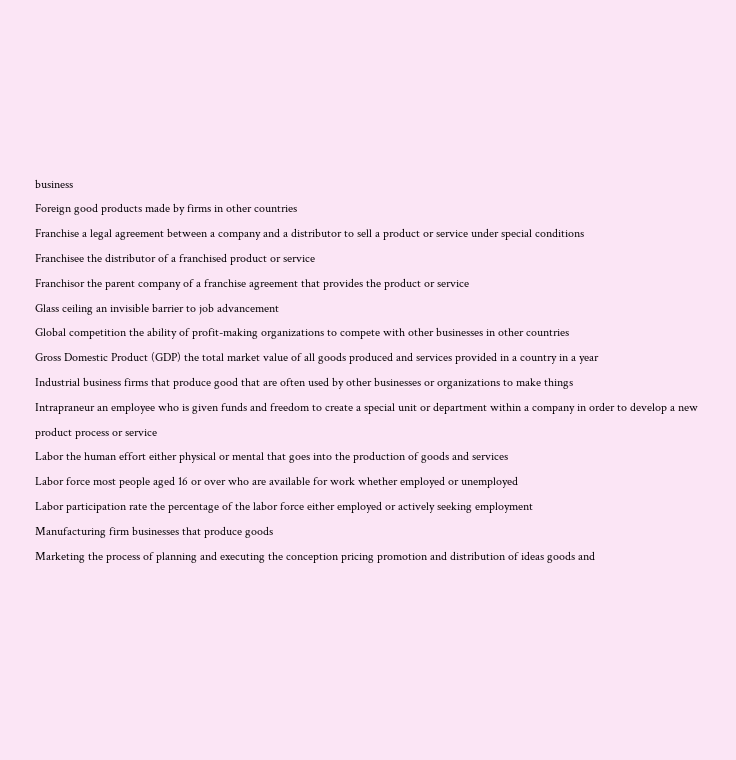business
Foreign good products made by firms in other countries
Franchise a legal agreement between a company and a distributor to sell a product or service under special conditions
Franchisee the distributor of a franchised product or service
Franchisor the parent company of a franchise agreement that provides the product or service
Glass ceiling an invisible barrier to job advancement
Global competition the ability of profit-making organizations to compete with other businesses in other countries
Gross Domestic Product (GDP) the total market value of all goods produced and services provided in a country in a year
Industrial business firms that produce good that are often used by other businesses or organizations to make things
Intrapraneur an employee who is given funds and freedom to create a special unit or department within a company in order to develop a new product process or service
Labor the human effort either physical or mental that goes into the production of goods and services
Labor force most people aged 16 or over who are available for work whether employed or unemployed
Labor participation rate the percentage of the labor force either employed or actively seeking employment
Manufacturing firm businesses that produce goods
Marketing the process of planning and executing the conception pricing promotion and distribution of ideas goods and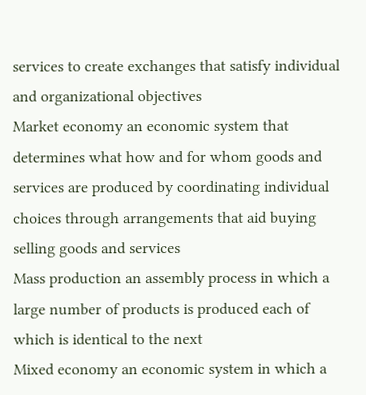services to create exchanges that satisfy individual and organizational objectives
Market economy an economic system that determines what how and for whom goods and services are produced by coordinating individual choices through arrangements that aid buying selling goods and services
Mass production an assembly process in which a large number of products is produced each of which is identical to the next
Mixed economy an economic system in which a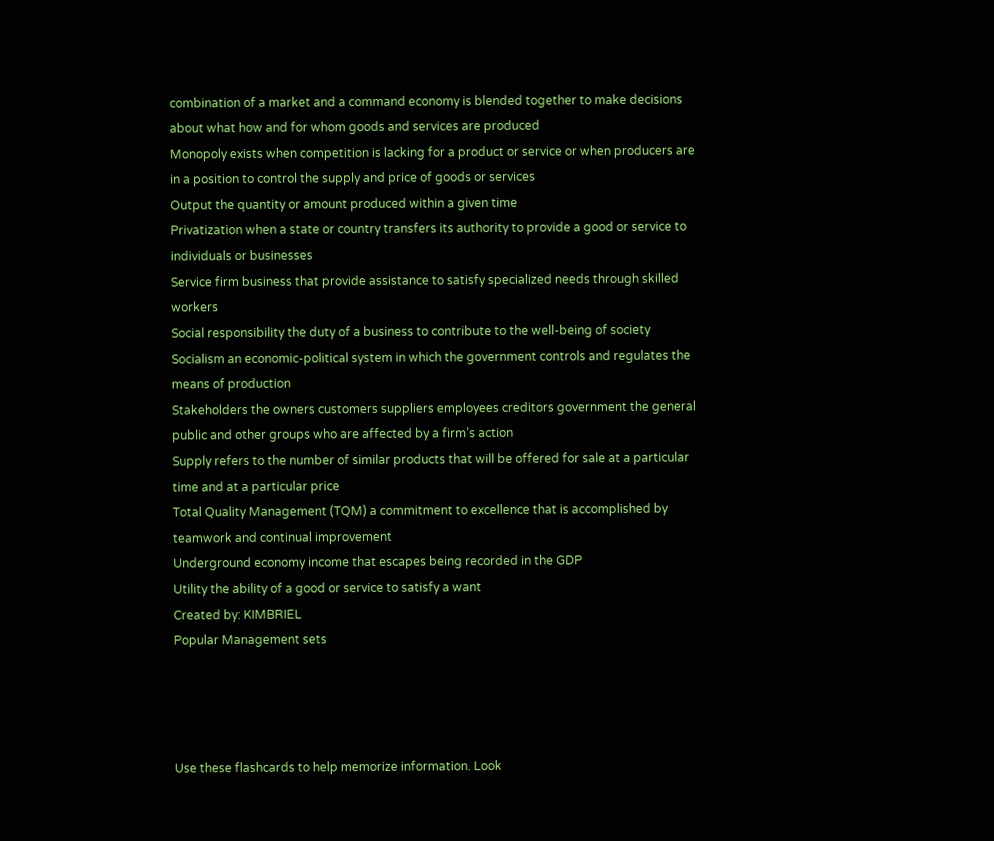combination of a market and a command economy is blended together to make decisions about what how and for whom goods and services are produced
Monopoly exists when competition is lacking for a product or service or when producers are in a position to control the supply and price of goods or services
Output the quantity or amount produced within a given time
Privatization when a state or country transfers its authority to provide a good or service to individuals or businesses
Service firm business that provide assistance to satisfy specialized needs through skilled workers
Social responsibility the duty of a business to contribute to the well-being of society
Socialism an economic-political system in which the government controls and regulates the means of production
Stakeholders the owners customers suppliers employees creditors government the general public and other groups who are affected by a firm’s action
Supply refers to the number of similar products that will be offered for sale at a particular time and at a particular price
Total Quality Management (TQM) a commitment to excellence that is accomplished by teamwork and continual improvement
Underground economy income that escapes being recorded in the GDP
Utility the ability of a good or service to satisfy a want
Created by: KIMBRIEL
Popular Management sets




Use these flashcards to help memorize information. Look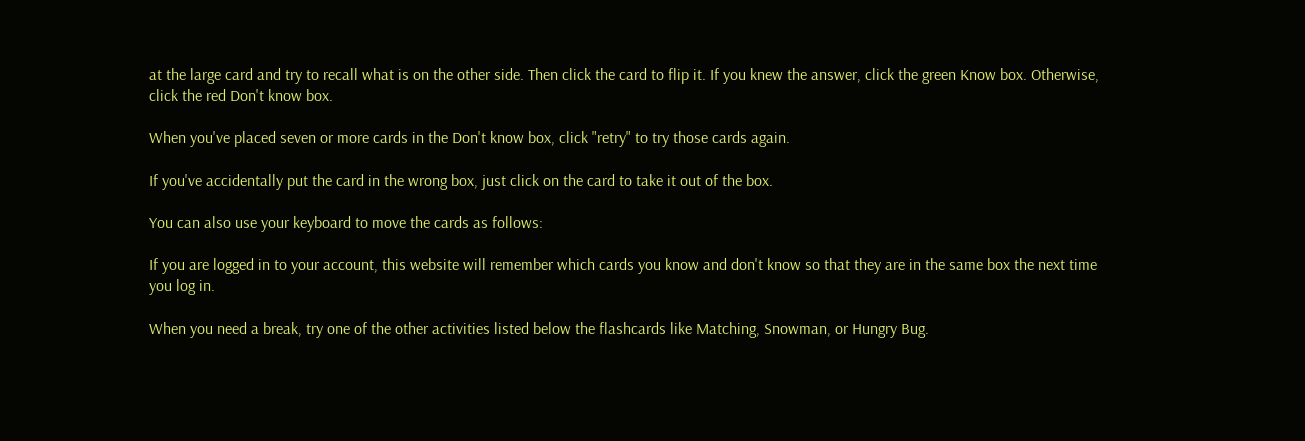at the large card and try to recall what is on the other side. Then click the card to flip it. If you knew the answer, click the green Know box. Otherwise, click the red Don't know box.

When you've placed seven or more cards in the Don't know box, click "retry" to try those cards again.

If you've accidentally put the card in the wrong box, just click on the card to take it out of the box.

You can also use your keyboard to move the cards as follows:

If you are logged in to your account, this website will remember which cards you know and don't know so that they are in the same box the next time you log in.

When you need a break, try one of the other activities listed below the flashcards like Matching, Snowman, or Hungry Bug.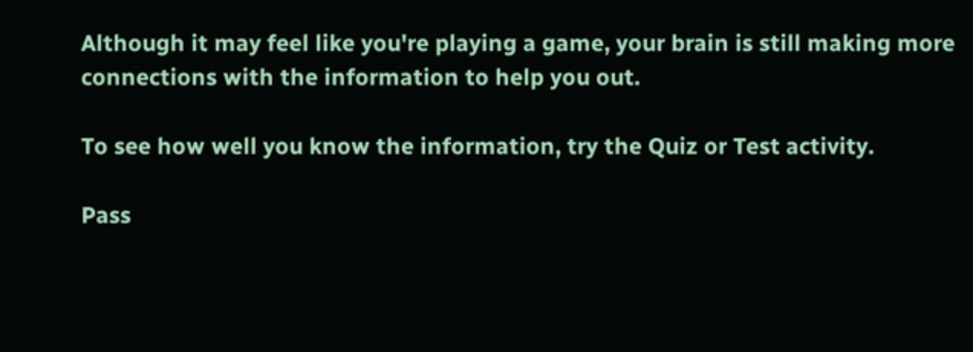Although it may feel like you're playing a game, your brain is still making more connections with the information to help you out.

To see how well you know the information, try the Quiz or Test activity.

Pass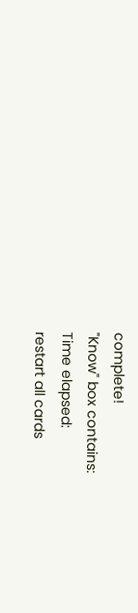complete!
"Know" box contains:
Time elapsed:
restart all cards